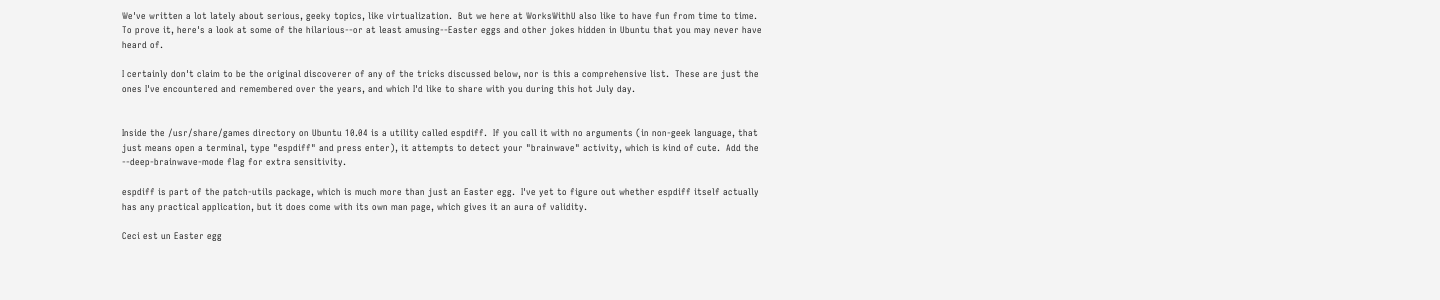We've written a lot lately about serious, geeky topics, like virtualization.  But we here at WorksWithU also like to have fun from time to time.  To prove it, here's a look at some of the hilarious--or at least amusing--Easter eggs and other jokes hidden in Ubuntu that you may never have heard of.

I certainly don't claim to be the original discoverer of any of the tricks discussed below, nor is this a comprehensive list.  These are just the ones I've encountered and remembered over the years, and which I'd like to share with you during this hot July day.


Inside the /usr/share/games directory on Ubuntu 10.04 is a utility called espdiff.  If you call it with no arguments (in non-geek language, that just means open a terminal, type "espdiff" and press enter), it attempts to detect your "brainwave" activity, which is kind of cute.  Add the --deep-brainwave-mode flag for extra sensitivity.

espdiff is part of the patch-utils package, which is much more than just an Easter egg.  I've yet to figure out whether espdiff itself actually has any practical application, but it does come with its own man page, which gives it an aura of validity.

Ceci est un Easter egg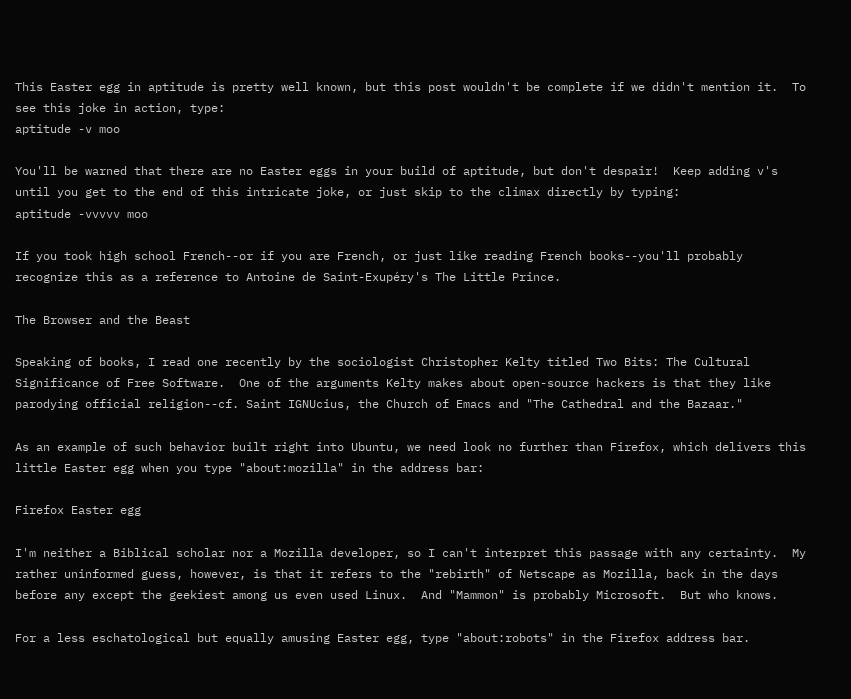This Easter egg in aptitude is pretty well known, but this post wouldn't be complete if we didn't mention it.  To see this joke in action, type:
aptitude -v moo

You'll be warned that there are no Easter eggs in your build of aptitude, but don't despair!  Keep adding v's until you get to the end of this intricate joke, or just skip to the climax directly by typing:
aptitude -vvvvv moo

If you took high school French--or if you are French, or just like reading French books--you'll probably recognize this as a reference to Antoine de Saint-Exupéry's The Little Prince.

The Browser and the Beast

Speaking of books, I read one recently by the sociologist Christopher Kelty titled Two Bits: The Cultural Significance of Free Software.  One of the arguments Kelty makes about open-source hackers is that they like parodying official religion--cf. Saint IGNUcius, the Church of Emacs and "The Cathedral and the Bazaar."

As an example of such behavior built right into Ubuntu, we need look no further than Firefox, which delivers this little Easter egg when you type "about:mozilla" in the address bar:

Firefox Easter egg

I'm neither a Biblical scholar nor a Mozilla developer, so I can't interpret this passage with any certainty.  My rather uninformed guess, however, is that it refers to the "rebirth" of Netscape as Mozilla, back in the days before any except the geekiest among us even used Linux.  And "Mammon" is probably Microsoft.  But who knows.

For a less eschatological but equally amusing Easter egg, type "about:robots" in the Firefox address bar.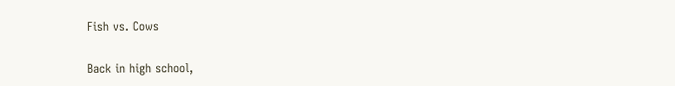Fish vs. Cows

Back in high school,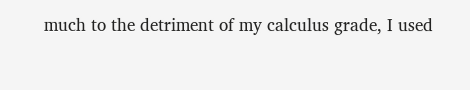much to the detriment of my calculus grade, I used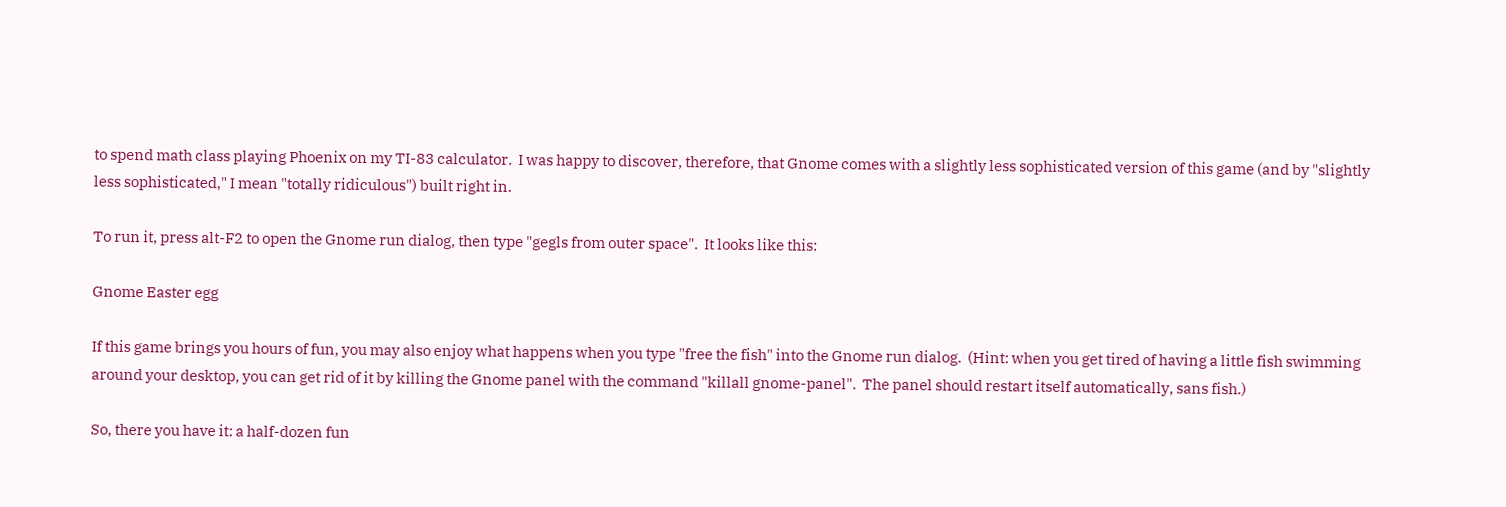to spend math class playing Phoenix on my TI-83 calculator.  I was happy to discover, therefore, that Gnome comes with a slightly less sophisticated version of this game (and by "slightly less sophisticated," I mean "totally ridiculous") built right in.

To run it, press alt-F2 to open the Gnome run dialog, then type "gegls from outer space".  It looks like this:

Gnome Easter egg

If this game brings you hours of fun, you may also enjoy what happens when you type "free the fish" into the Gnome run dialog.  (Hint: when you get tired of having a little fish swimming around your desktop, you can get rid of it by killing the Gnome panel with the command "killall gnome-panel".  The panel should restart itself automatically, sans fish.)

So, there you have it: a half-dozen fun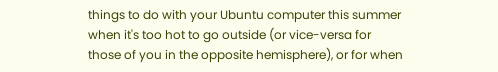things to do with your Ubuntu computer this summer when it's too hot to go outside (or vice-versa for those of you in the opposite hemisphere), or for when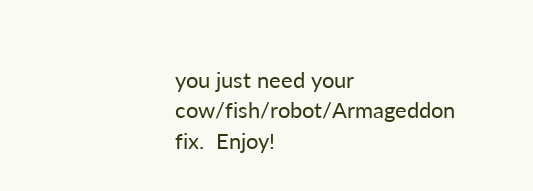you just need your cow/fish/robot/Armageddon fix.  Enjoy!